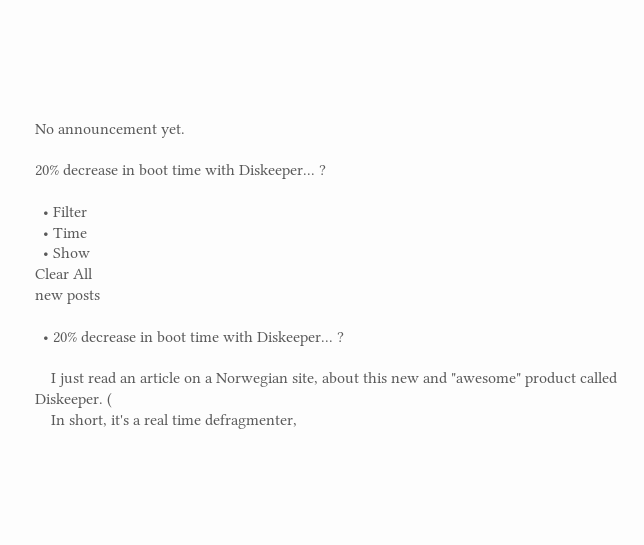No announcement yet.

20% decrease in boot time with Diskeeper... ?

  • Filter
  • Time
  • Show
Clear All
new posts

  • 20% decrease in boot time with Diskeeper... ?

    I just read an article on a Norwegian site, about this new and "awesome" product called Diskeeper. (
    In short, it's a real time defragmenter,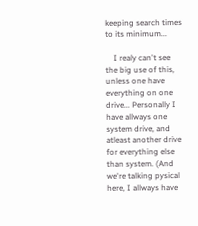keeping search times to its minimum...

    I realy can't see the big use of this, unless one have everything on one drive... Personally I have allways one system drive, and atleast another drive for everything else than system. (And we're talking pysical here, I allways have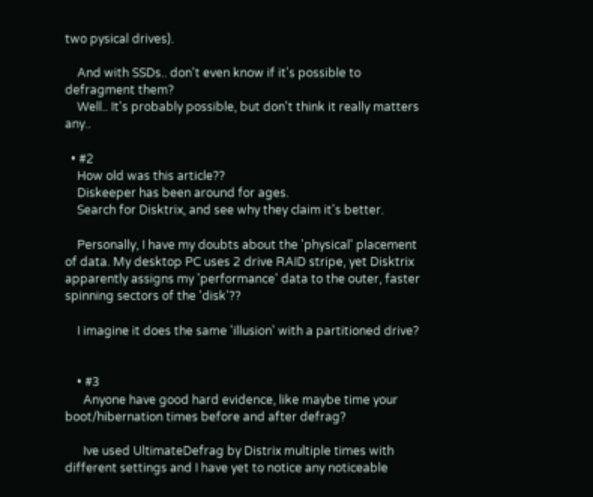two pysical drives).

    And with SSDs.. don't even know if it's possible to defragment them?
    Well.. It's probably possible, but don't think it really matters any..

  • #2
    How old was this article??
    Diskeeper has been around for ages.
    Search for Disktrix, and see why they claim it's better.

    Personally, I have my doubts about the 'physical' placement of data. My desktop PC uses 2 drive RAID stripe, yet Disktrix apparently assigns my 'performance' data to the outer, faster spinning sectors of the 'disk'??

    I imagine it does the same 'illusion' with a partitioned drive?


    • #3
      Anyone have good hard evidence, like maybe time your boot/hibernation times before and after defrag?

      Ive used UltimateDefrag by Distrix multiple times with different settings and I have yet to notice any noticeable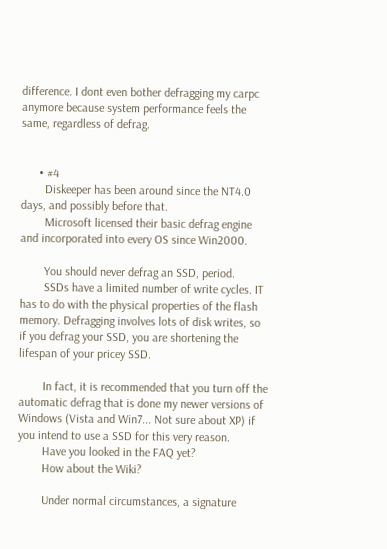difference. I dont even bother defragging my carpc anymore because system performance feels the same, regardless of defrag.


      • #4
        Diskeeper has been around since the NT4.0 days, and possibly before that.
        Microsoft licensed their basic defrag engine and incorporated into every OS since Win2000.

        You should never defrag an SSD, period.
        SSDs have a limited number of write cycles. IT has to do with the physical properties of the flash memory. Defragging involves lots of disk writes, so if you defrag your SSD, you are shortening the lifespan of your pricey SSD.

        In fact, it is recommended that you turn off the automatic defrag that is done my newer versions of Windows (Vista and Win7... Not sure about XP) if you intend to use a SSD for this very reason.
        Have you looked in the FAQ yet?
        How about the Wiki?

        Under normal circumstances, a signature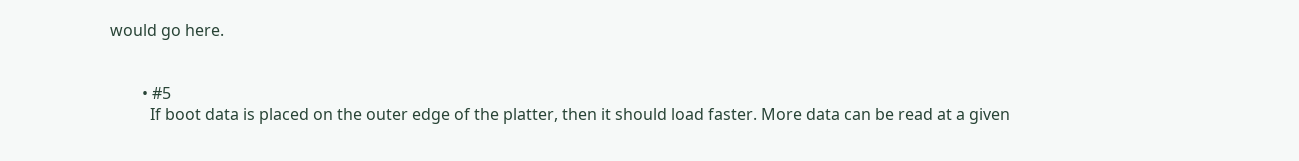would go here.


        • #5
          If boot data is placed on the outer edge of the platter, then it should load faster. More data can be read at a given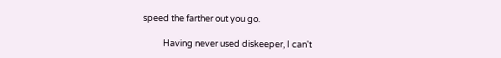speed the farther out you go.

          Having never used diskeeper, I can't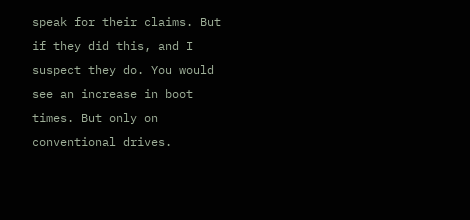speak for their claims. But if they did this, and I suspect they do. You would see an increase in boot times. But only on conventional drives.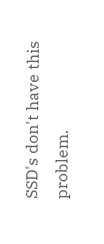SSD's don't have this problem.